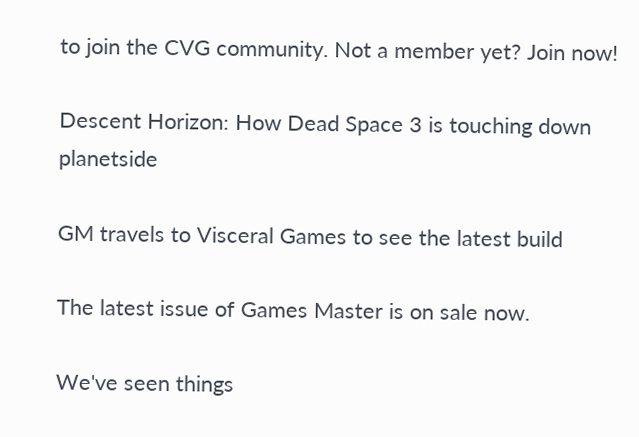to join the CVG community. Not a member yet? Join now!

Descent Horizon: How Dead Space 3 is touching down planetside

GM travels to Visceral Games to see the latest build

The latest issue of Games Master is on sale now.

We've seen things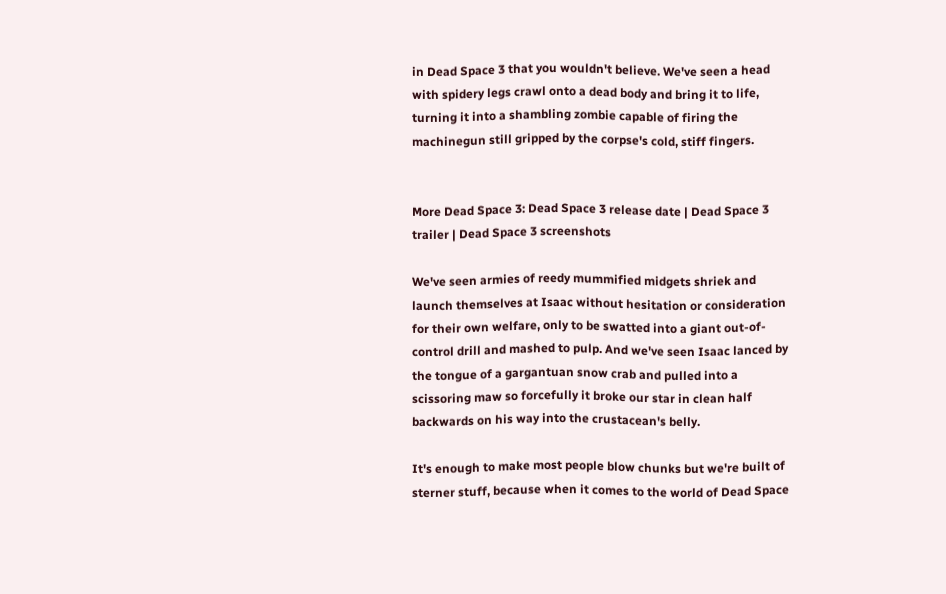in Dead Space 3 that you wouldn't believe. We've seen a head with spidery legs crawl onto a dead body and bring it to life, turning it into a shambling zombie capable of firing the machinegun still gripped by the corpse's cold, stiff fingers.


More Dead Space 3: Dead Space 3 release date | Dead Space 3 trailer | Dead Space 3 screenshots

We've seen armies of reedy mummified midgets shriek and launch themselves at Isaac without hesitation or consideration for their own welfare, only to be swatted into a giant out-of-control drill and mashed to pulp. And we've seen Isaac lanced by the tongue of a gargantuan snow crab and pulled into a scissoring maw so forcefully it broke our star in clean half backwards on his way into the crustacean's belly.

It's enough to make most people blow chunks but we're built of sterner stuff, because when it comes to the world of Dead Space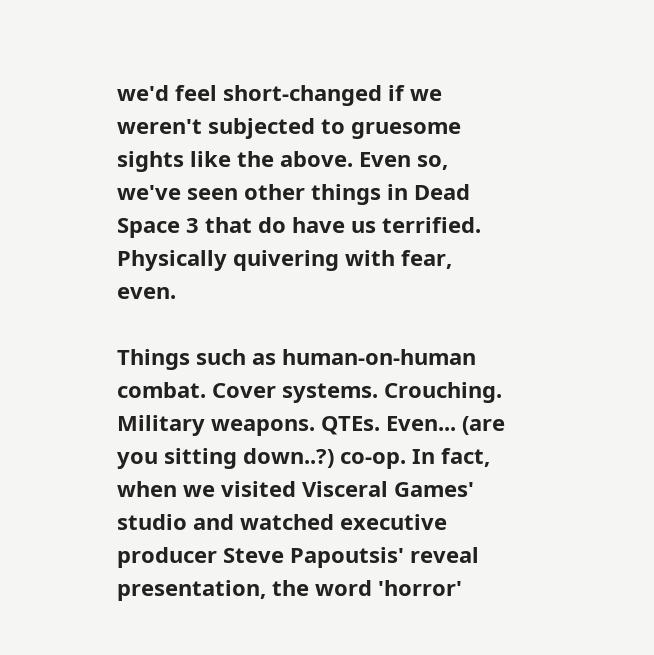we'd feel short-changed if we weren't subjected to gruesome sights like the above. Even so, we've seen other things in Dead Space 3 that do have us terrified. Physically quivering with fear, even.

Things such as human-on-human combat. Cover systems. Crouching. Military weapons. QTEs. Even... (are you sitting down..?) co-op. In fact, when we visited Visceral Games' studio and watched executive producer Steve Papoutsis' reveal presentation, the word 'horror'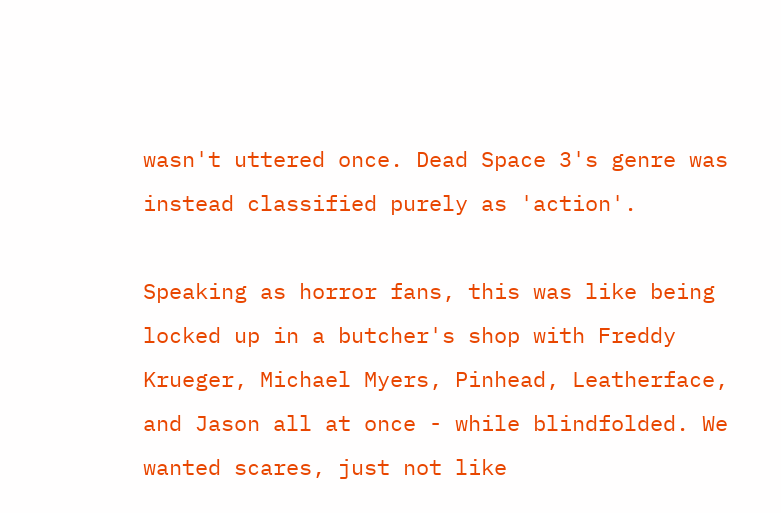wasn't uttered once. Dead Space 3's genre was instead classified purely as 'action'.

Speaking as horror fans, this was like being locked up in a butcher's shop with Freddy Krueger, Michael Myers, Pinhead, Leatherface, and Jason all at once - while blindfolded. We wanted scares, just not like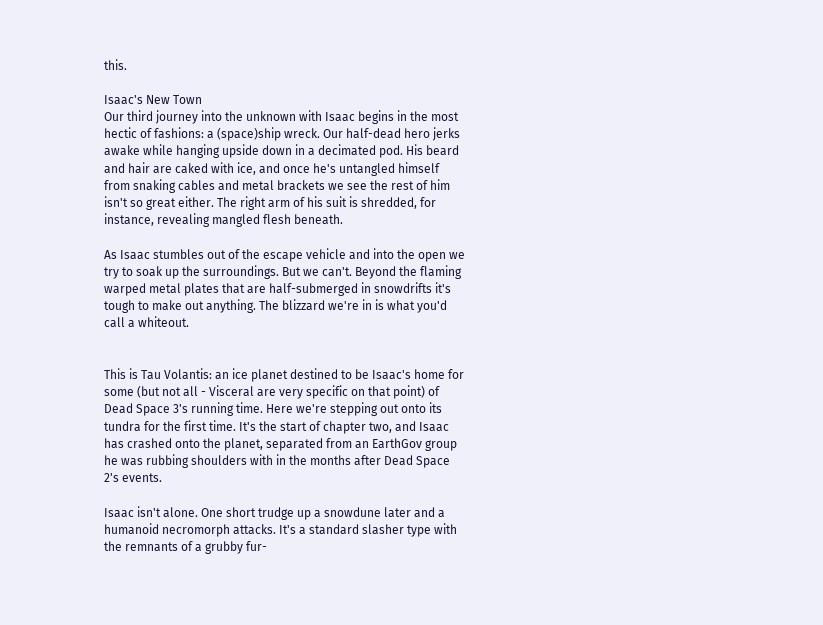this.

Isaac's New Town
Our third journey into the unknown with Isaac begins in the most hectic of fashions: a (space)ship wreck. Our half-dead hero jerks awake while hanging upside down in a decimated pod. His beard and hair are caked with ice, and once he's untangled himself from snaking cables and metal brackets we see the rest of him isn't so great either. The right arm of his suit is shredded, for instance, revealing mangled flesh beneath.

As Isaac stumbles out of the escape vehicle and into the open we try to soak up the surroundings. But we can't. Beyond the flaming warped metal plates that are half-submerged in snowdrifts it's tough to make out anything. The blizzard we're in is what you'd call a whiteout.


This is Tau Volantis: an ice planet destined to be Isaac's home for some (but not all - Visceral are very specific on that point) of Dead Space 3's running time. Here we're stepping out onto its tundra for the first time. It's the start of chapter two, and Isaac has crashed onto the planet, separated from an EarthGov group he was rubbing shoulders with in the months after Dead Space 2's events.

Isaac isn't alone. One short trudge up a snowdune later and a humanoid necromorph attacks. It's a standard slasher type with the remnants of a grubby fur-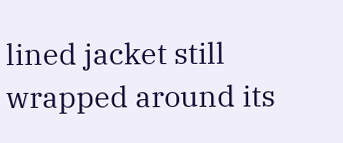lined jacket still wrapped around its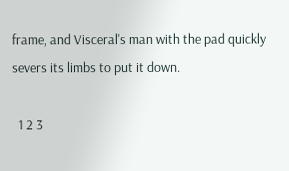frame, and Visceral's man with the pad quickly severs its limbs to put it down.

  1 2 3